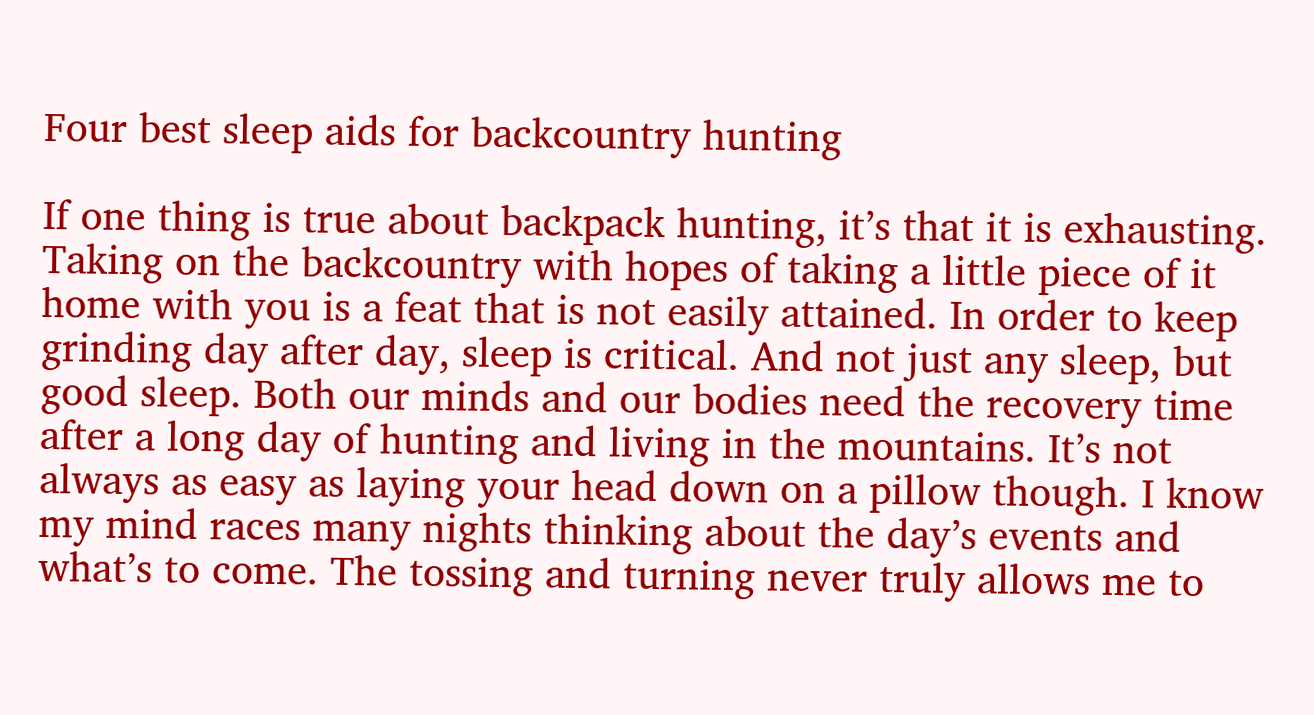Four best sleep aids for backcountry hunting

If one thing is true about backpack hunting, it’s that it is exhausting. Taking on the backcountry with hopes of taking a little piece of it home with you is a feat that is not easily attained. In order to keep grinding day after day, sleep is critical. And not just any sleep, but good sleep. Both our minds and our bodies need the recovery time after a long day of hunting and living in the mountains. It’s not always as easy as laying your head down on a pillow though. I know my mind races many nights thinking about the day’s events and what’s to come. The tossing and turning never truly allows me to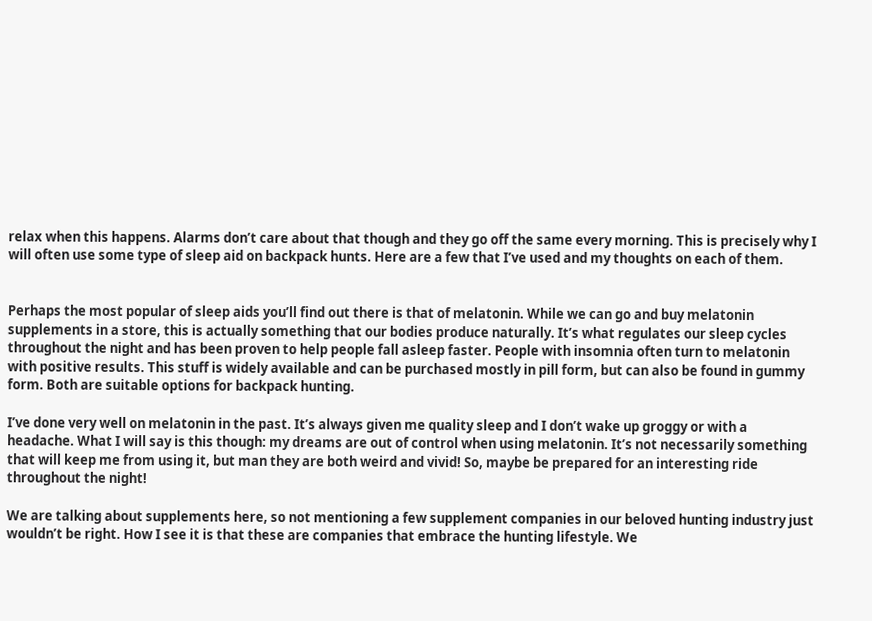relax when this happens. Alarms don’t care about that though and they go off the same every morning. This is precisely why I will often use some type of sleep aid on backpack hunts. Here are a few that I’ve used and my thoughts on each of them.


Perhaps the most popular of sleep aids you’ll find out there is that of melatonin. While we can go and buy melatonin supplements in a store, this is actually something that our bodies produce naturally. It’s what regulates our sleep cycles throughout the night and has been proven to help people fall asleep faster. People with insomnia often turn to melatonin with positive results. This stuff is widely available and can be purchased mostly in pill form, but can also be found in gummy form. Both are suitable options for backpack hunting.

I’ve done very well on melatonin in the past. It’s always given me quality sleep and I don’t wake up groggy or with a headache. What I will say is this though: my dreams are out of control when using melatonin. It’s not necessarily something that will keep me from using it, but man they are both weird and vivid! So, maybe be prepared for an interesting ride throughout the night!

We are talking about supplements here, so not mentioning a few supplement companies in our beloved hunting industry just wouldn’t be right. How I see it is that these are companies that embrace the hunting lifestyle. We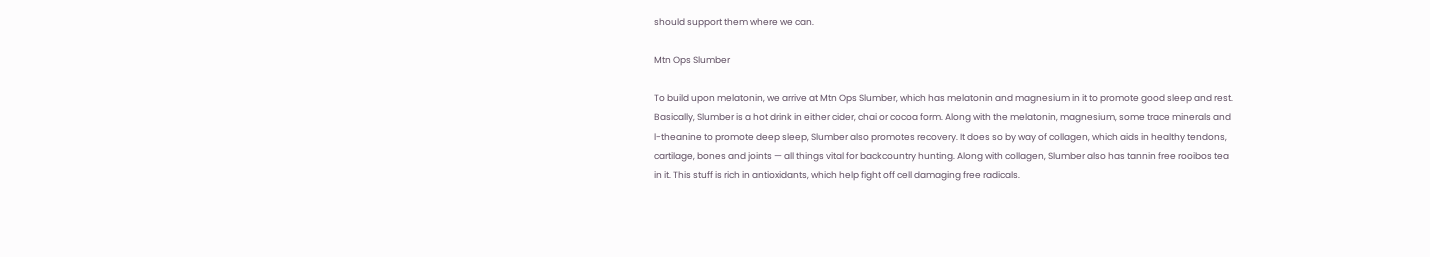should support them where we can.

Mtn Ops Slumber

To build upon melatonin, we arrive at Mtn Ops Slumber, which has melatonin and magnesium in it to promote good sleep and rest. Basically, Slumber is a hot drink in either cider, chai or cocoa form. Along with the melatonin, magnesium, some trace minerals and l-theanine to promote deep sleep, Slumber also promotes recovery. It does so by way of collagen, which aids in healthy tendons, cartilage, bones and joints — all things vital for backcountry hunting. Along with collagen, Slumber also has tannin free rooibos tea in it. This stuff is rich in antioxidants, which help fight off cell damaging free radicals.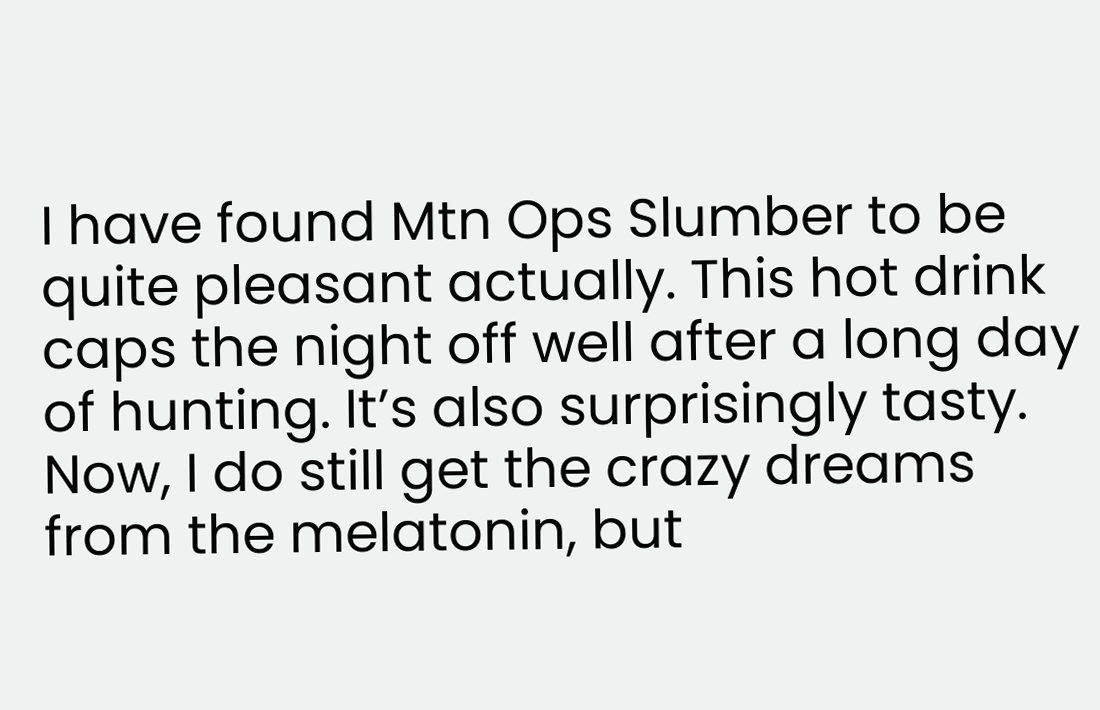I have found Mtn Ops Slumber to be quite pleasant actually. This hot drink caps the night off well after a long day of hunting. It’s also surprisingly tasty. Now, I do still get the crazy dreams from the melatonin, but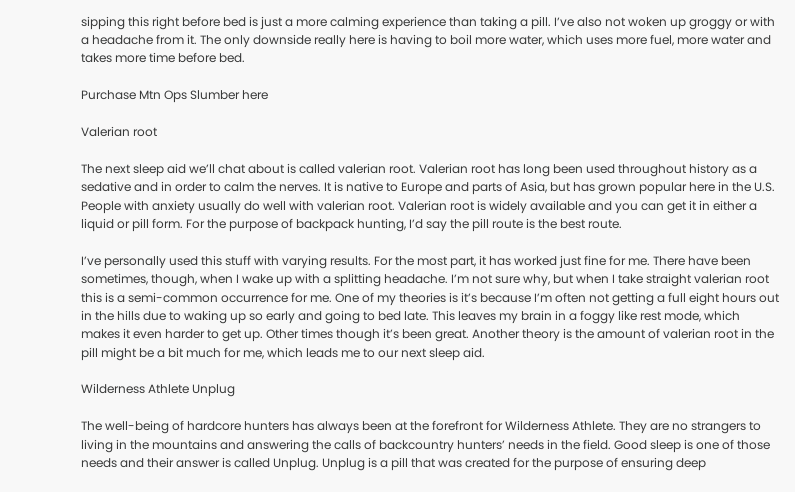sipping this right before bed is just a more calming experience than taking a pill. I’ve also not woken up groggy or with a headache from it. The only downside really here is having to boil more water, which uses more fuel, more water and takes more time before bed.

Purchase Mtn Ops Slumber here

Valerian root

The next sleep aid we’ll chat about is called valerian root. Valerian root has long been used throughout history as a sedative and in order to calm the nerves. It is native to Europe and parts of Asia, but has grown popular here in the U.S. People with anxiety usually do well with valerian root. Valerian root is widely available and you can get it in either a liquid or pill form. For the purpose of backpack hunting, I’d say the pill route is the best route.

I’ve personally used this stuff with varying results. For the most part, it has worked just fine for me. There have been sometimes, though, when I wake up with a splitting headache. I’m not sure why, but when I take straight valerian root this is a semi-common occurrence for me. One of my theories is it’s because I’m often not getting a full eight hours out in the hills due to waking up so early and going to bed late. This leaves my brain in a foggy like rest mode, which makes it even harder to get up. Other times though it’s been great. Another theory is the amount of valerian root in the pill might be a bit much for me, which leads me to our next sleep aid.

Wilderness Athlete Unplug

The well-being of hardcore hunters has always been at the forefront for Wilderness Athlete. They are no strangers to living in the mountains and answering the calls of backcountry hunters’ needs in the field. Good sleep is one of those needs and their answer is called Unplug. Unplug is a pill that was created for the purpose of ensuring deep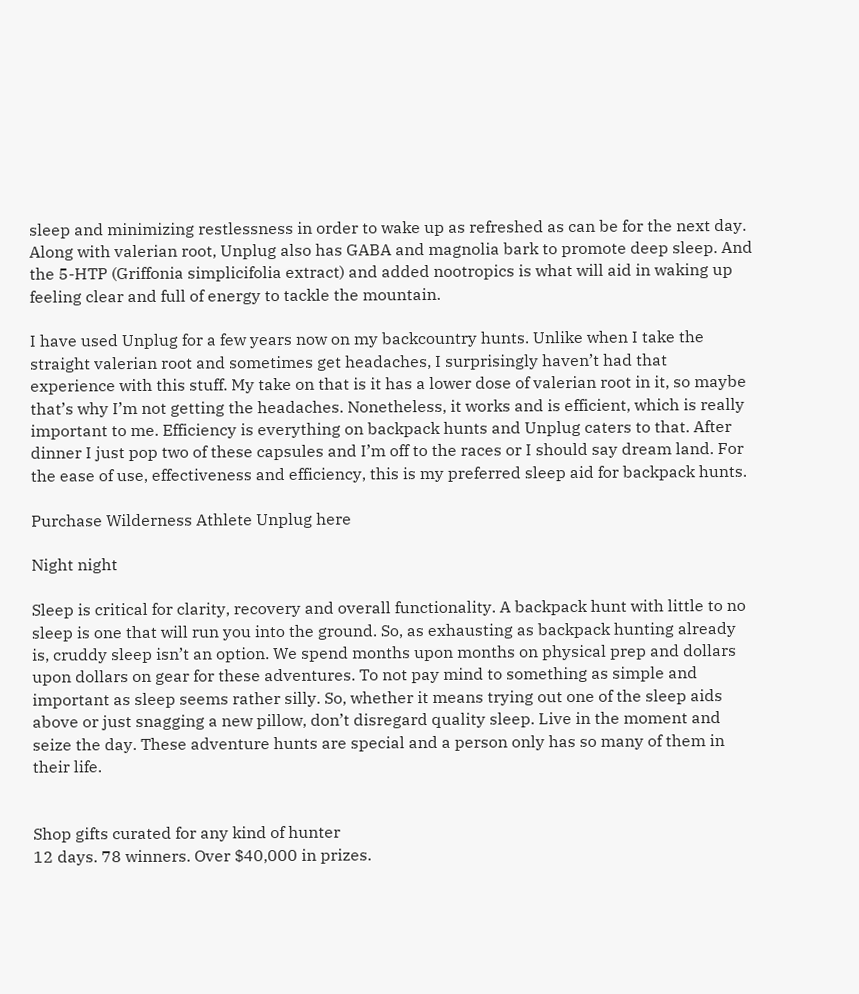sleep and minimizing restlessness in order to wake up as refreshed as can be for the next day. Along with valerian root, Unplug also has GABA and magnolia bark to promote deep sleep. And the 5-HTP (Griffonia simplicifolia extract) and added nootropics is what will aid in waking up feeling clear and full of energy to tackle the mountain.

I have used Unplug for a few years now on my backcountry hunts. Unlike when I take the straight valerian root and sometimes get headaches, I surprisingly haven’t had that experience with this stuff. My take on that is it has a lower dose of valerian root in it, so maybe that’s why I’m not getting the headaches. Nonetheless, it works and is efficient, which is really important to me. Efficiency is everything on backpack hunts and Unplug caters to that. After dinner I just pop two of these capsules and I’m off to the races or I should say dream land. For the ease of use, effectiveness and efficiency, this is my preferred sleep aid for backpack hunts.

Purchase Wilderness Athlete Unplug here

Night night

Sleep is critical for clarity, recovery and overall functionality. A backpack hunt with little to no sleep is one that will run you into the ground. So, as exhausting as backpack hunting already is, cruddy sleep isn’t an option. We spend months upon months on physical prep and dollars upon dollars on gear for these adventures. To not pay mind to something as simple and important as sleep seems rather silly. So, whether it means trying out one of the sleep aids above or just snagging a new pillow, don’t disregard quality sleep. Live in the moment and seize the day. These adventure hunts are special and a person only has so many of them in their life.


Shop gifts curated for any kind of hunter
12 days. 78 winners. Over $40,000 in prizes.